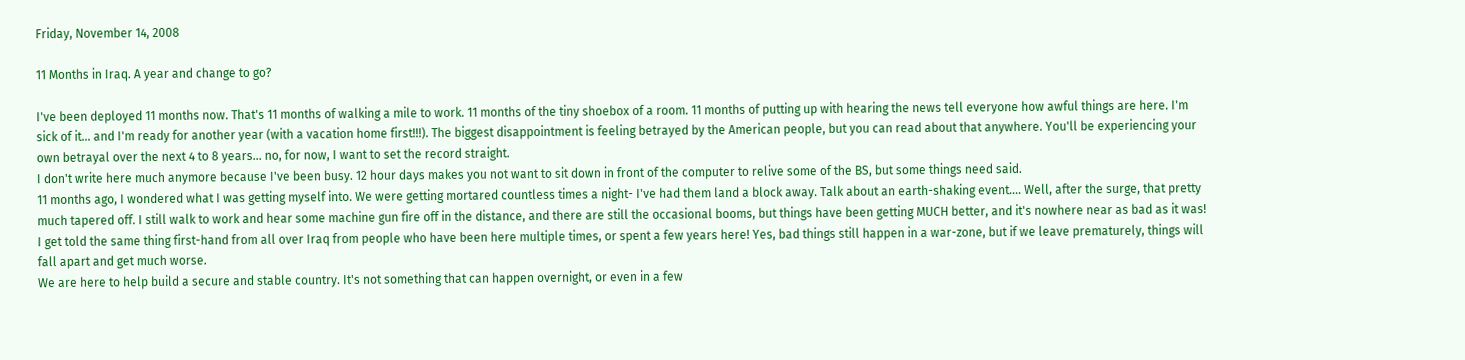Friday, November 14, 2008

11 Months in Iraq. A year and change to go?

I've been deployed 11 months now. That's 11 months of walking a mile to work. 11 months of the tiny shoebox of a room. 11 months of putting up with hearing the news tell everyone how awful things are here. I'm sick of it... and I'm ready for another year (with a vacation home first!!!). The biggest disappointment is feeling betrayed by the American people, but you can read about that anywhere. You'll be experiencing your own betrayal over the next 4 to 8 years... no, for now, I want to set the record straight.
I don't write here much anymore because I've been busy. 12 hour days makes you not want to sit down in front of the computer to relive some of the BS, but some things need said.
11 months ago, I wondered what I was getting myself into. We were getting mortared countless times a night- I've had them land a block away. Talk about an earth-shaking event.... Well, after the surge, that pretty much tapered off. I still walk to work and hear some machine gun fire off in the distance, and there are still the occasional booms, but things have been getting MUCH better, and it's nowhere near as bad as it was! I get told the same thing first-hand from all over Iraq from people who have been here multiple times, or spent a few years here! Yes, bad things still happen in a war-zone, but if we leave prematurely, things will fall apart and get much worse.
We are here to help build a secure and stable country. It's not something that can happen overnight, or even in a few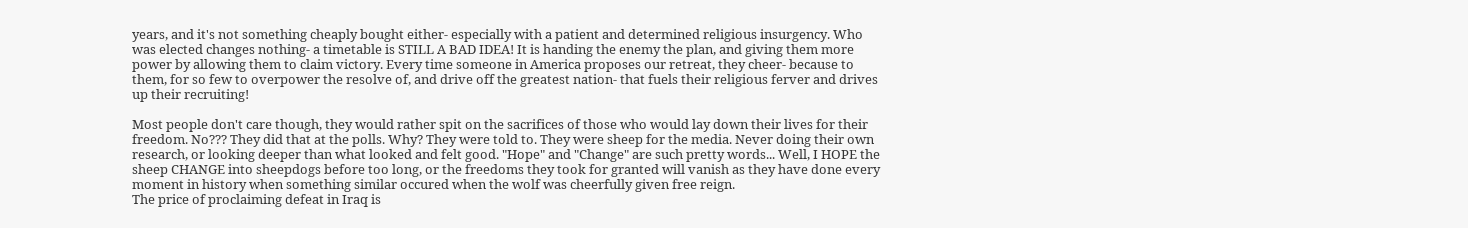years, and it's not something cheaply bought either- especially with a patient and determined religious insurgency. Who was elected changes nothing- a timetable is STILL A BAD IDEA! It is handing the enemy the plan, and giving them more power by allowing them to claim victory. Every time someone in America proposes our retreat, they cheer- because to them, for so few to overpower the resolve of, and drive off the greatest nation- that fuels their religious ferver and drives up their recruiting!

Most people don't care though, they would rather spit on the sacrifices of those who would lay down their lives for their freedom. No??? They did that at the polls. Why? They were told to. They were sheep for the media. Never doing their own research, or looking deeper than what looked and felt good. "Hope" and "Change" are such pretty words... Well, I HOPE the sheep CHANGE into sheepdogs before too long, or the freedoms they took for granted will vanish as they have done every moment in history when something similar occured when the wolf was cheerfully given free reign.
The price of proclaiming defeat in Iraq is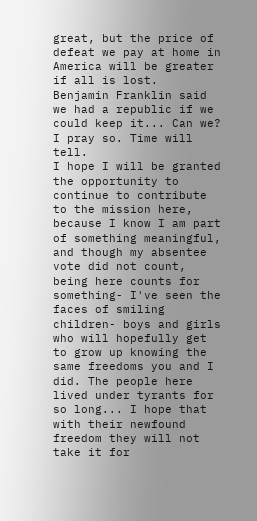great, but the price of defeat we pay at home in America will be greater if all is lost.
Benjamin Franklin said we had a republic if we could keep it... Can we? I pray so. Time will tell.
I hope I will be granted the opportunity to continue to contribute to the mission here, because I know I am part of something meaningful, and though my absentee vote did not count, being here counts for something- I've seen the faces of smiling children- boys and girls who will hopefully get to grow up knowing the same freedoms you and I did. The people here lived under tyrants for so long... I hope that with their newfound freedom they will not take it for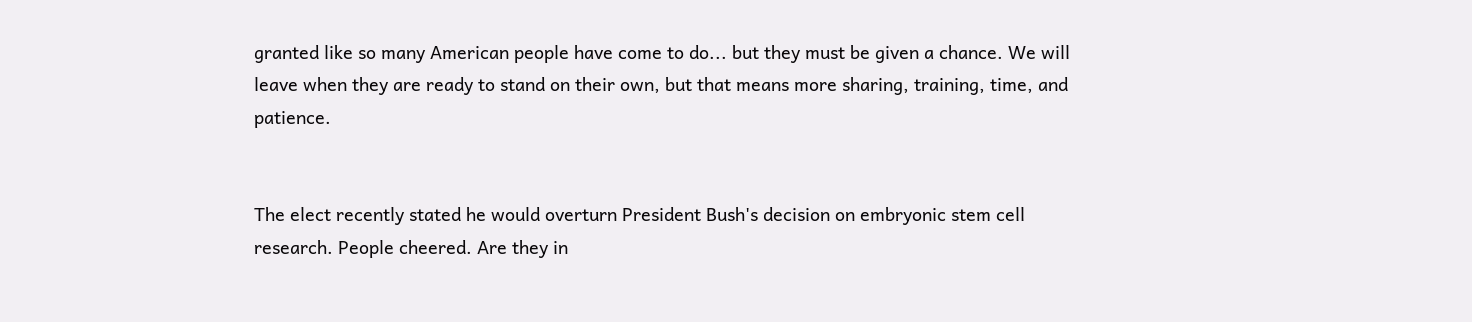granted like so many American people have come to do... but they must be given a chance. We will leave when they are ready to stand on their own, but that means more sharing, training, time, and patience.


The elect recently stated he would overturn President Bush's decision on embryonic stem cell research. People cheered. Are they in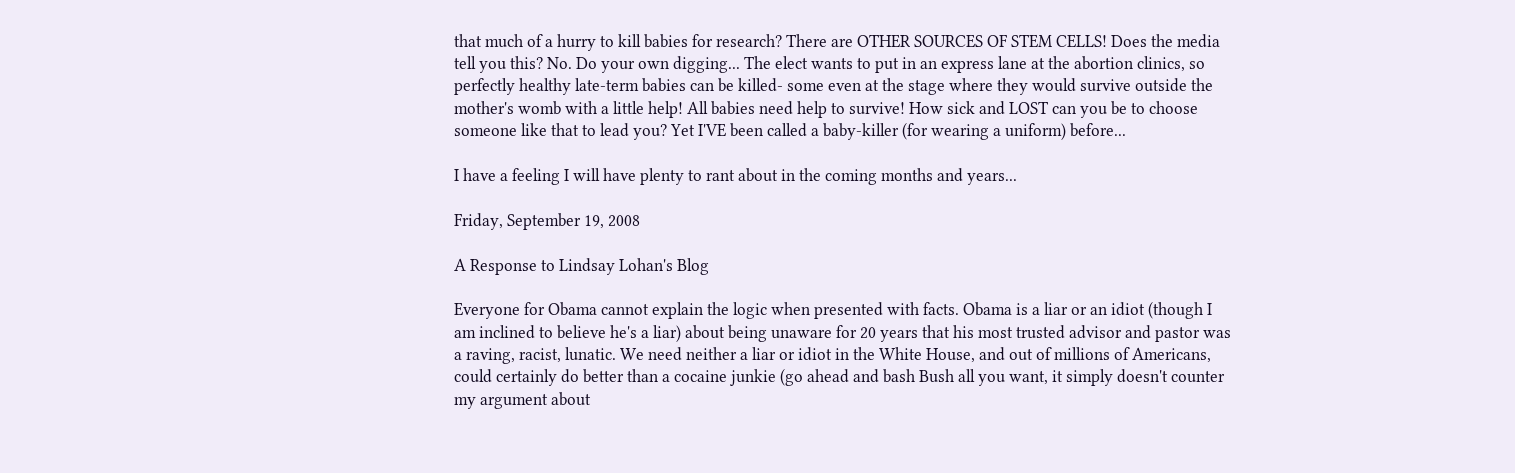that much of a hurry to kill babies for research? There are OTHER SOURCES OF STEM CELLS! Does the media tell you this? No. Do your own digging... The elect wants to put in an express lane at the abortion clinics, so perfectly healthy late-term babies can be killed- some even at the stage where they would survive outside the mother's womb with a little help! All babies need help to survive! How sick and LOST can you be to choose someone like that to lead you? Yet I'VE been called a baby-killer (for wearing a uniform) before...

I have a feeling I will have plenty to rant about in the coming months and years...

Friday, September 19, 2008

A Response to Lindsay Lohan's Blog

Everyone for Obama cannot explain the logic when presented with facts. Obama is a liar or an idiot (though I am inclined to believe he's a liar) about being unaware for 20 years that his most trusted advisor and pastor was a raving, racist, lunatic. We need neither a liar or idiot in the White House, and out of millions of Americans, could certainly do better than a cocaine junkie (go ahead and bash Bush all you want, it simply doesn't counter my argument about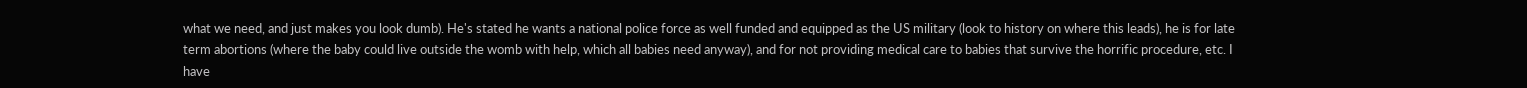what we need, and just makes you look dumb). He's stated he wants a national police force as well funded and equipped as the US military (look to history on where this leads), he is for late term abortions (where the baby could live outside the womb with help, which all babies need anyway), and for not providing medical care to babies that survive the horrific procedure, etc. I have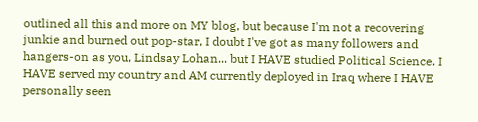outlined all this and more on MY blog, but because I'm not a recovering junkie and burned out pop-star, I doubt I've got as many followers and hangers-on as you, Lindsay Lohan... but I HAVE studied Political Science. I HAVE served my country and AM currently deployed in Iraq where I HAVE personally seen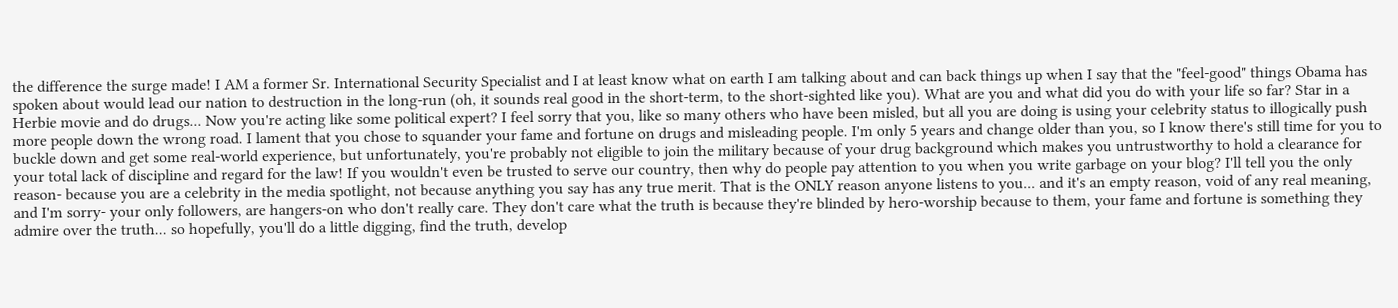the difference the surge made! I AM a former Sr. International Security Specialist and I at least know what on earth I am talking about and can back things up when I say that the "feel-good" things Obama has spoken about would lead our nation to destruction in the long-run (oh, it sounds real good in the short-term, to the short-sighted like you). What are you and what did you do with your life so far? Star in a Herbie movie and do drugs... Now you're acting like some political expert? I feel sorry that you, like so many others who have been misled, but all you are doing is using your celebrity status to illogically push more people down the wrong road. I lament that you chose to squander your fame and fortune on drugs and misleading people. I'm only 5 years and change older than you, so I know there's still time for you to buckle down and get some real-world experience, but unfortunately, you're probably not eligible to join the military because of your drug background which makes you untrustworthy to hold a clearance for your total lack of discipline and regard for the law! If you wouldn't even be trusted to serve our country, then why do people pay attention to you when you write garbage on your blog? I'll tell you the only reason- because you are a celebrity in the media spotlight, not because anything you say has any true merit. That is the ONLY reason anyone listens to you... and it's an empty reason, void of any real meaning, and I'm sorry- your only followers, are hangers-on who don't really care. They don't care what the truth is because they're blinded by hero-worship because to them, your fame and fortune is something they admire over the truth... so hopefully, you'll do a little digging, find the truth, develop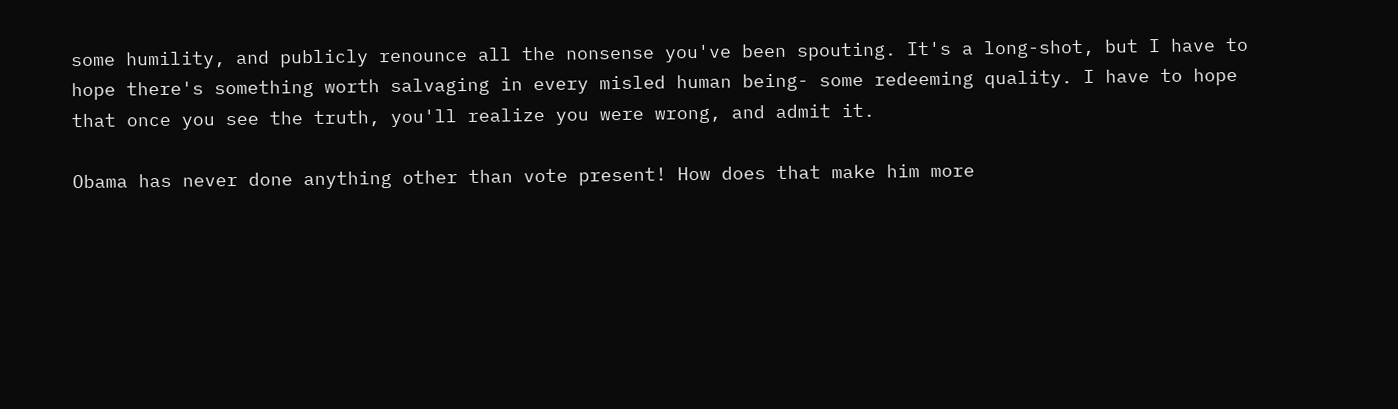some humility, and publicly renounce all the nonsense you've been spouting. It's a long-shot, but I have to hope there's something worth salvaging in every misled human being- some redeeming quality. I have to hope that once you see the truth, you'll realize you were wrong, and admit it.

Obama has never done anything other than vote present! How does that make him more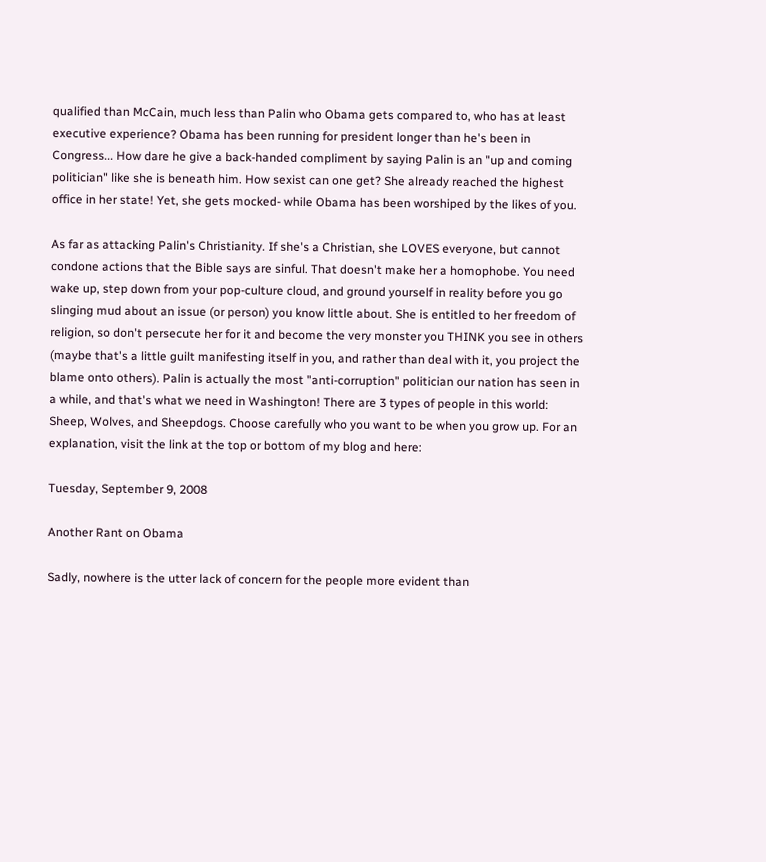qualified than McCain, much less than Palin who Obama gets compared to, who has at least executive experience? Obama has been running for president longer than he's been in Congress... How dare he give a back-handed compliment by saying Palin is an "up and coming politician" like she is beneath him. How sexist can one get? She already reached the highest office in her state! Yet, she gets mocked- while Obama has been worshiped by the likes of you.

As far as attacking Palin's Christianity. If she's a Christian, she LOVES everyone, but cannot condone actions that the Bible says are sinful. That doesn't make her a homophobe. You need wake up, step down from your pop-culture cloud, and ground yourself in reality before you go slinging mud about an issue (or person) you know little about. She is entitled to her freedom of religion, so don't persecute her for it and become the very monster you THINK you see in others (maybe that's a little guilt manifesting itself in you, and rather than deal with it, you project the blame onto others). Palin is actually the most "anti-corruption" politician our nation has seen in a while, and that's what we need in Washington! There are 3 types of people in this world: Sheep, Wolves, and Sheepdogs. Choose carefully who you want to be when you grow up. For an explanation, visit the link at the top or bottom of my blog and here:

Tuesday, September 9, 2008

Another Rant on Obama

Sadly, nowhere is the utter lack of concern for the people more evident than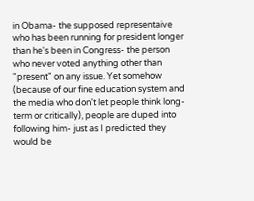in Obama- the supposed representaive who has been running for president longer than he's been in Congress- the person who never voted anything other than "present" on any issue. Yet somehow (because of our fine education system and the media who don't let people think long-term or critically), people are duped into following him- just as I predicted they would be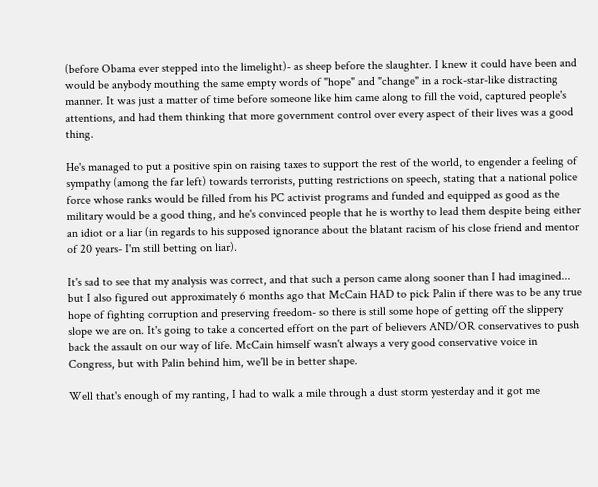(before Obama ever stepped into the limelight)- as sheep before the slaughter. I knew it could have been and would be anybody mouthing the same empty words of "hope" and "change" in a rock-star-like distracting manner. It was just a matter of time before someone like him came along to fill the void, captured people's attentions, and had them thinking that more government control over every aspect of their lives was a good thing.

He's managed to put a positive spin on raising taxes to support the rest of the world, to engender a feeling of sympathy (among the far left) towards terrorists, putting restrictions on speech, stating that a national police force whose ranks would be filled from his PC activist programs and funded and equipped as good as the military would be a good thing, and he's convinced people that he is worthy to lead them despite being either an idiot or a liar (in regards to his supposed ignorance about the blatant racism of his close friend and mentor of 20 years- I'm still betting on liar).

It's sad to see that my analysis was correct, and that such a person came along sooner than I had imagined... but I also figured out approximately 6 months ago that McCain HAD to pick Palin if there was to be any true hope of fighting corruption and preserving freedom- so there is still some hope of getting off the slippery slope we are on. It's going to take a concerted effort on the part of believers AND/OR conservatives to push back the assault on our way of life. McCain himself wasn't always a very good conservative voice in Congress, but with Palin behind him, we'll be in better shape.

Well that's enough of my ranting, I had to walk a mile through a dust storm yesterday and it got me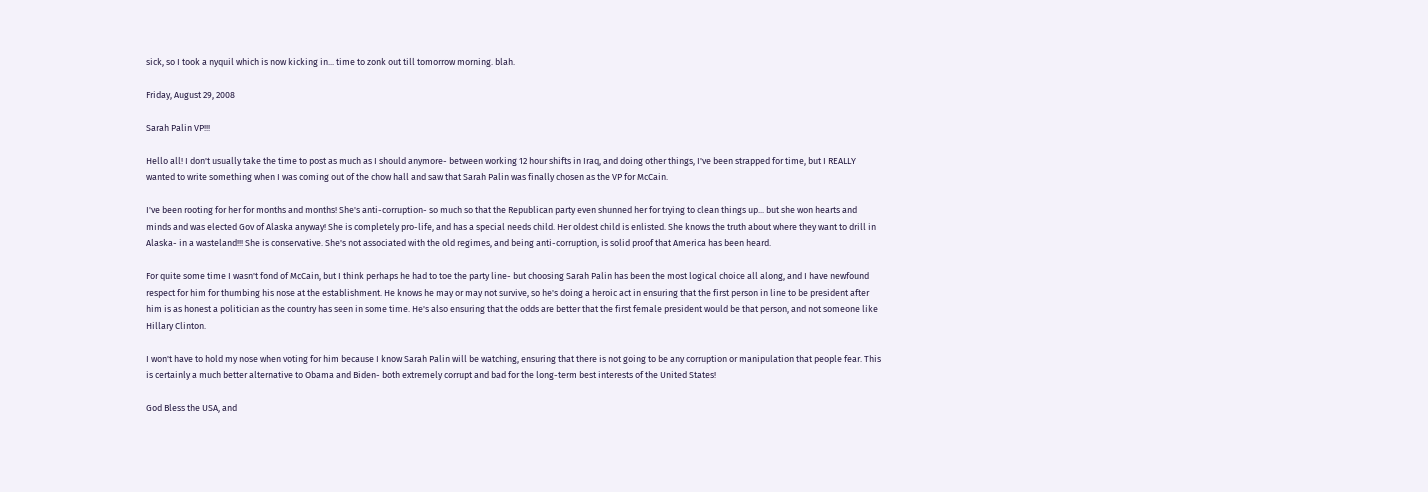sick, so I took a nyquil which is now kicking in... time to zonk out till tomorrow morning. blah.

Friday, August 29, 2008

Sarah Palin VP!!!

Hello all! I don't usually take the time to post as much as I should anymore- between working 12 hour shifts in Iraq, and doing other things, I've been strapped for time, but I REALLY wanted to write something when I was coming out of the chow hall and saw that Sarah Palin was finally chosen as the VP for McCain.

I've been rooting for her for months and months! She's anti-corruption- so much so that the Republican party even shunned her for trying to clean things up... but she won hearts and minds and was elected Gov of Alaska anyway! She is completely pro-life, and has a special needs child. Her oldest child is enlisted. She knows the truth about where they want to drill in Alaska- in a wasteland!!! She is conservative. She's not associated with the old regimes, and being anti-corruption, is solid proof that America has been heard.

For quite some time I wasn't fond of McCain, but I think perhaps he had to toe the party line- but choosing Sarah Palin has been the most logical choice all along, and I have newfound respect for him for thumbing his nose at the establishment. He knows he may or may not survive, so he's doing a heroic act in ensuring that the first person in line to be president after him is as honest a politician as the country has seen in some time. He's also ensuring that the odds are better that the first female president would be that person, and not someone like Hillary Clinton.

I won't have to hold my nose when voting for him because I know Sarah Palin will be watching, ensuring that there is not going to be any corruption or manipulation that people fear. This is certainly a much better alternative to Obama and Biden- both extremely corrupt and bad for the long-term best interests of the United States!

God Bless the USA, and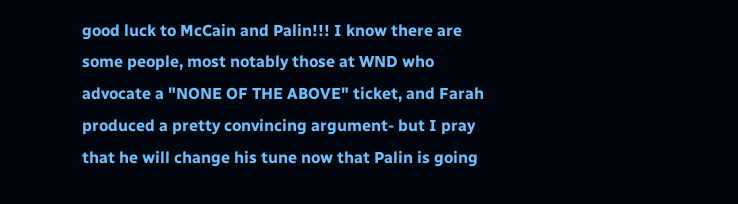good luck to McCain and Palin!!! I know there are some people, most notably those at WND who advocate a "NONE OF THE ABOVE" ticket, and Farah produced a pretty convincing argument- but I pray that he will change his tune now that Palin is going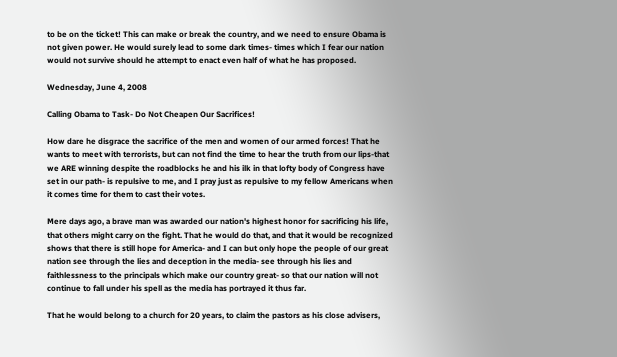to be on the ticket! This can make or break the country, and we need to ensure Obama is not given power. He would surely lead to some dark times- times which I fear our nation would not survive should he attempt to enact even half of what he has proposed.

Wednesday, June 4, 2008

Calling Obama to Task- Do Not Cheapen Our Sacrifices!

How dare he disgrace the sacrifice of the men and women of our armed forces! That he wants to meet with terrorists, but can not find the time to hear the truth from our lips-that we ARE winning despite the roadblocks he and his ilk in that lofty body of Congress have set in our path- is repulsive to me, and I pray just as repulsive to my fellow Americans when it comes time for them to cast their votes.

Mere days ago, a brave man was awarded our nation's highest honor for sacrificing his life, that others might carry on the fight. That he would do that, and that it would be recognized shows that there is still hope for America- and I can but only hope the people of our great nation see through the lies and deception in the media- see through his lies and faithlessness to the principals which make our country great- so that our nation will not continue to fall under his spell as the media has portrayed it thus far.

That he would belong to a church for 20 years, to claim the pastors as his close advisers,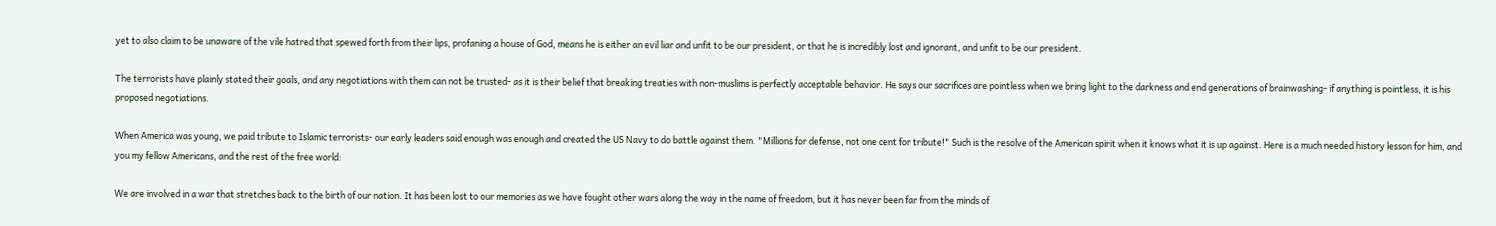yet to also claim to be unaware of the vile hatred that spewed forth from their lips, profaning a house of God, means he is either an evil liar and unfit to be our president, or that he is incredibly lost and ignorant, and unfit to be our president.

The terrorists have plainly stated their goals, and any negotiations with them can not be trusted- as it is their belief that breaking treaties with non-muslims is perfectly acceptable behavior. He says our sacrifices are pointless when we bring light to the darkness and end generations of brainwashing- if anything is pointless, it is his proposed negotiations.

When America was young, we paid tribute to Islamic terrorists- our early leaders said enough was enough and created the US Navy to do battle against them. "Millions for defense, not one cent for tribute!" Such is the resolve of the American spirit when it knows what it is up against. Here is a much needed history lesson for him, and you my fellow Americans, and the rest of the free world:

We are involved in a war that stretches back to the birth of our nation. It has been lost to our memories as we have fought other wars along the way in the name of freedom, but it has never been far from the minds of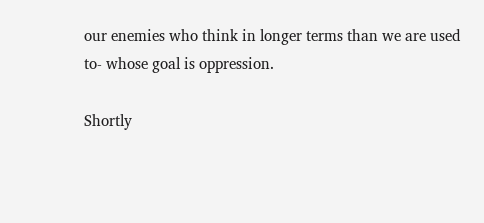our enemies who think in longer terms than we are used to- whose goal is oppression.

Shortly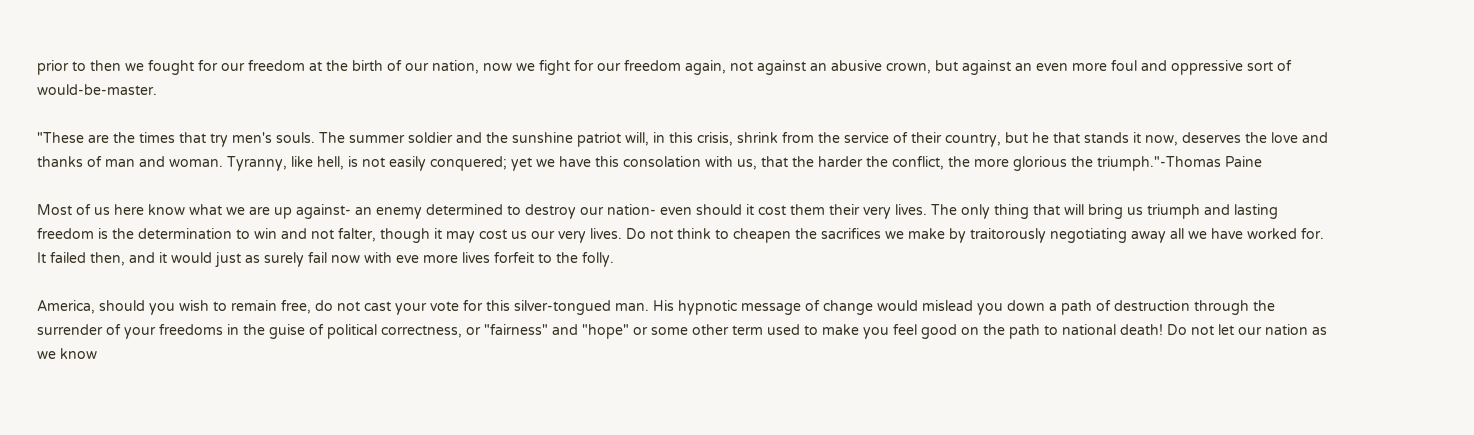prior to then we fought for our freedom at the birth of our nation, now we fight for our freedom again, not against an abusive crown, but against an even more foul and oppressive sort of would-be-master.

"These are the times that try men's souls. The summer soldier and the sunshine patriot will, in this crisis, shrink from the service of their country, but he that stands it now, deserves the love and thanks of man and woman. Tyranny, like hell, is not easily conquered; yet we have this consolation with us, that the harder the conflict, the more glorious the triumph."-Thomas Paine

Most of us here know what we are up against- an enemy determined to destroy our nation- even should it cost them their very lives. The only thing that will bring us triumph and lasting freedom is the determination to win and not falter, though it may cost us our very lives. Do not think to cheapen the sacrifices we make by traitorously negotiating away all we have worked for. It failed then, and it would just as surely fail now with eve more lives forfeit to the folly.

America, should you wish to remain free, do not cast your vote for this silver-tongued man. His hypnotic message of change would mislead you down a path of destruction through the surrender of your freedoms in the guise of political correctness, or "fairness" and "hope" or some other term used to make you feel good on the path to national death! Do not let our nation as we know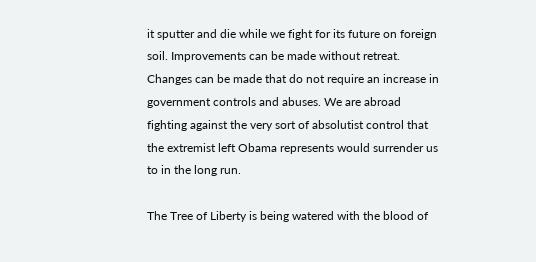it sputter and die while we fight for its future on foreign soil. Improvements can be made without retreat. Changes can be made that do not require an increase in government controls and abuses. We are abroad fighting against the very sort of absolutist control that the extremist left Obama represents would surrender us to in the long run.

The Tree of Liberty is being watered with the blood of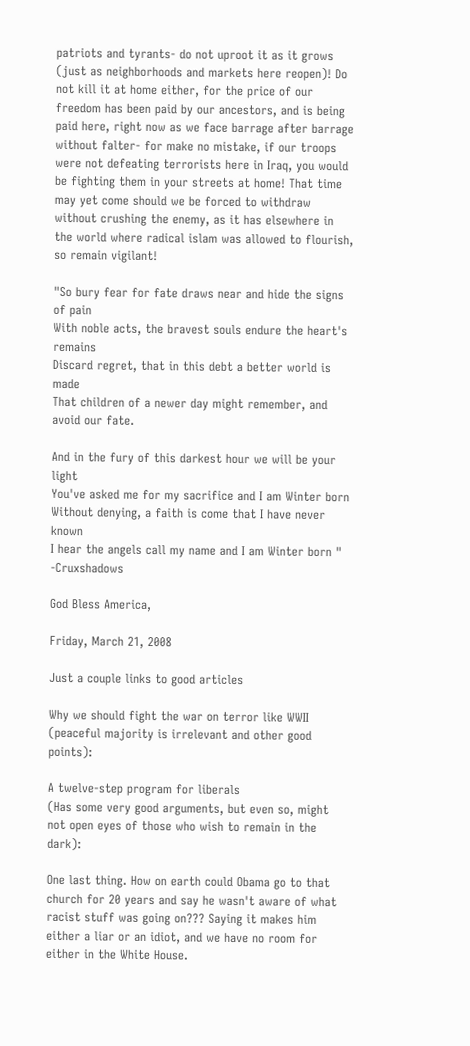patriots and tyrants- do not uproot it as it grows (just as neighborhoods and markets here reopen)! Do not kill it at home either, for the price of our freedom has been paid by our ancestors, and is being paid here, right now as we face barrage after barrage without falter- for make no mistake, if our troops were not defeating terrorists here in Iraq, you would be fighting them in your streets at home! That time may yet come should we be forced to withdraw without crushing the enemy, as it has elsewhere in the world where radical islam was allowed to flourish, so remain vigilant!

"So bury fear for fate draws near and hide the signs of pain
With noble acts, the bravest souls endure the heart's remains
Discard regret, that in this debt a better world is made
That children of a newer day might remember, and avoid our fate.

And in the fury of this darkest hour we will be your light
You've asked me for my sacrifice and I am Winter born
Without denying, a faith is come that I have never known
I hear the angels call my name and I am Winter born " -Cruxshadows

God Bless America,

Friday, March 21, 2008

Just a couple links to good articles

Why we should fight the war on terror like WWII
(peaceful majority is irrelevant and other good points):

A twelve-step program for liberals
(Has some very good arguments, but even so, might not open eyes of those who wish to remain in the dark):

One last thing. How on earth could Obama go to that church for 20 years and say he wasn't aware of what racist stuff was going on??? Saying it makes him either a liar or an idiot, and we have no room for either in the White House.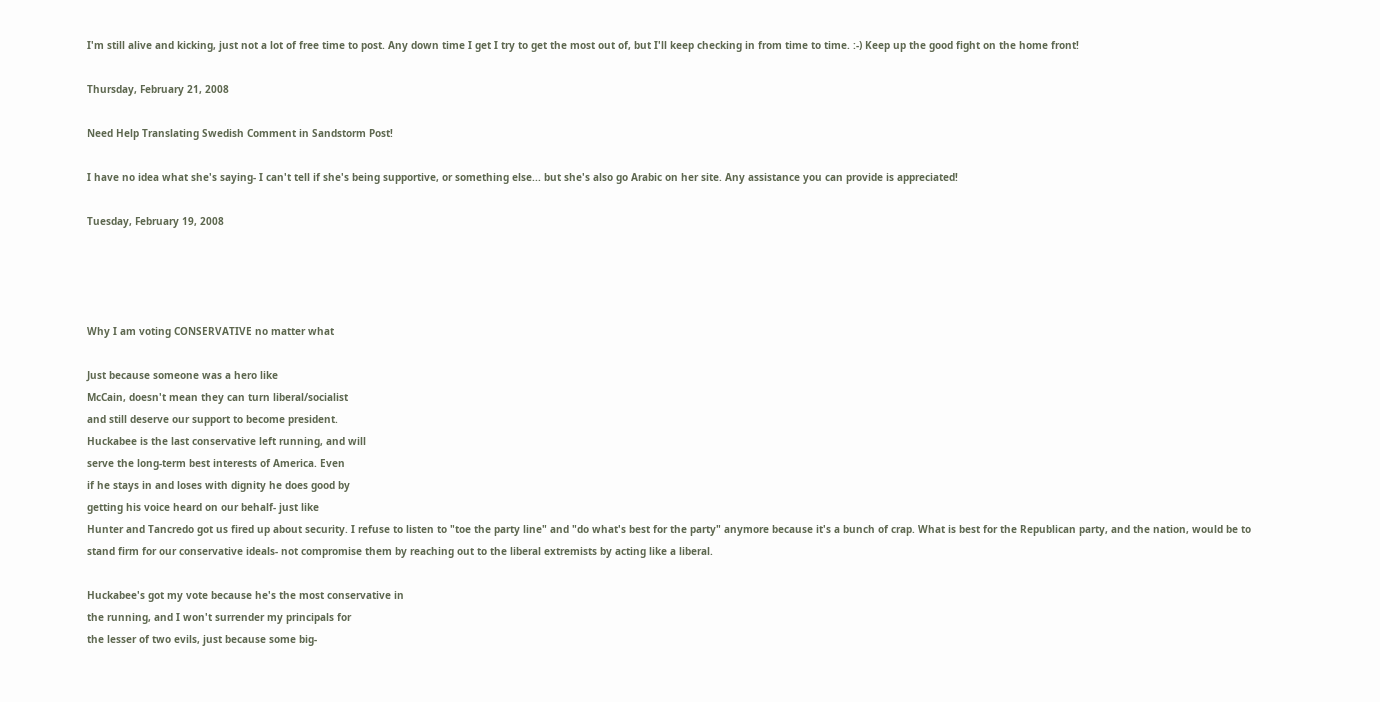I'm still alive and kicking, just not a lot of free time to post. Any down time I get I try to get the most out of, but I'll keep checking in from time to time. :-) Keep up the good fight on the home front!

Thursday, February 21, 2008

Need Help Translating Swedish Comment in Sandstorm Post!

I have no idea what she's saying- I can't tell if she's being supportive, or something else... but she's also go Arabic on her site. Any assistance you can provide is appreciated!

Tuesday, February 19, 2008




Why I am voting CONSERVATIVE no matter what

Just because someone was a hero like
McCain, doesn't mean they can turn liberal/socialist
and still deserve our support to become president.
Huckabee is the last conservative left running, and will
serve the long-term best interests of America. Even
if he stays in and loses with dignity he does good by
getting his voice heard on our behalf- just like
Hunter and Tancredo got us fired up about security. I refuse to listen to "toe the party line" and "do what's best for the party" anymore because it's a bunch of crap. What is best for the Republican party, and the nation, would be to stand firm for our conservative ideals- not compromise them by reaching out to the liberal extremists by acting like a liberal.

Huckabee's got my vote because he's the most conservative in
the running, and I won't surrender my principals for
the lesser of two evils, just because some big-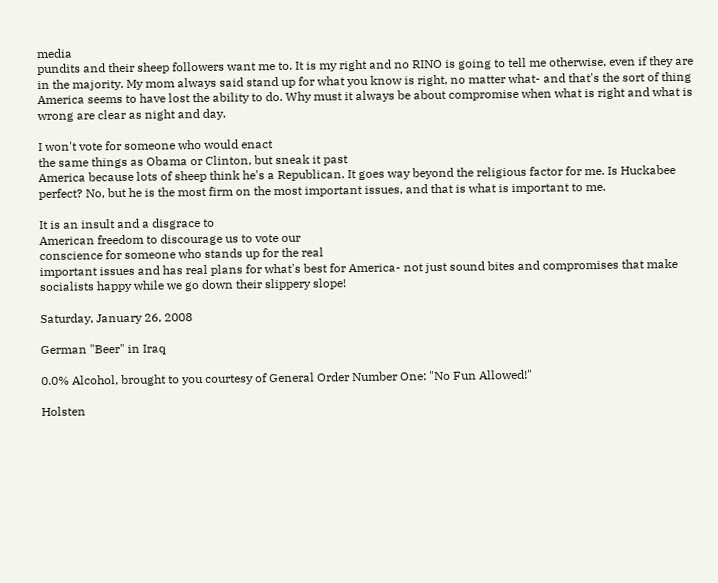media
pundits and their sheep followers want me to. It is my right and no RINO is going to tell me otherwise, even if they are in the majority. My mom always said stand up for what you know is right, no matter what- and that's the sort of thing America seems to have lost the ability to do. Why must it always be about compromise when what is right and what is wrong are clear as night and day.

I won't vote for someone who would enact
the same things as Obama or Clinton, but sneak it past
America because lots of sheep think he's a Republican. It goes way beyond the religious factor for me. Is Huckabee perfect? No, but he is the most firm on the most important issues, and that is what is important to me.

It is an insult and a disgrace to
American freedom to discourage us to vote our
conscience for someone who stands up for the real
important issues and has real plans for what's best for America- not just sound bites and compromises that make socialists happy while we go down their slippery slope!

Saturday, January 26, 2008

German "Beer" in Iraq

0.0% Alcohol, brought to you courtesy of General Order Number One: "No Fun Allowed!"

Holsten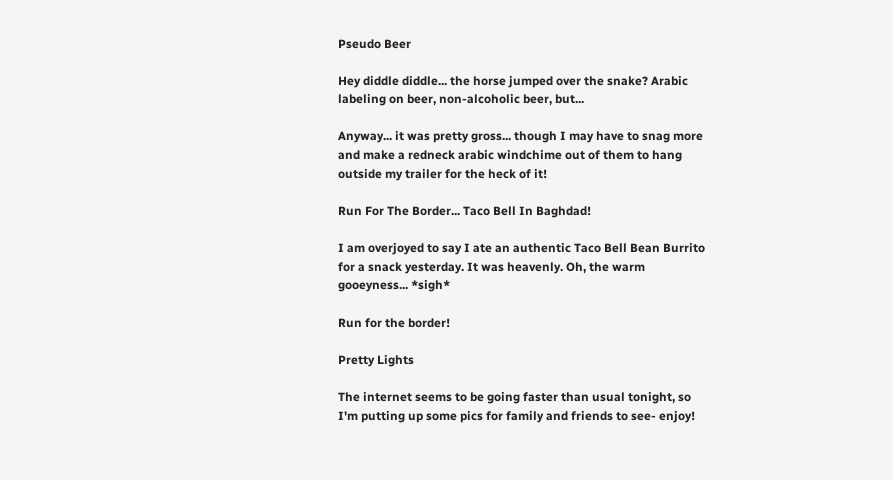Pseudo Beer

Hey diddle diddle... the horse jumped over the snake? Arabic labeling on beer, non-alcoholic beer, but...

Anyway... it was pretty gross... though I may have to snag more and make a redneck arabic windchime out of them to hang outside my trailer for the heck of it!

Run For The Border... Taco Bell In Baghdad!

I am overjoyed to say I ate an authentic Taco Bell Bean Burrito for a snack yesterday. It was heavenly. Oh, the warm gooeyness... *sigh*

Run for the border!

Pretty Lights

The internet seems to be going faster than usual tonight, so I'm putting up some pics for family and friends to see- enjoy!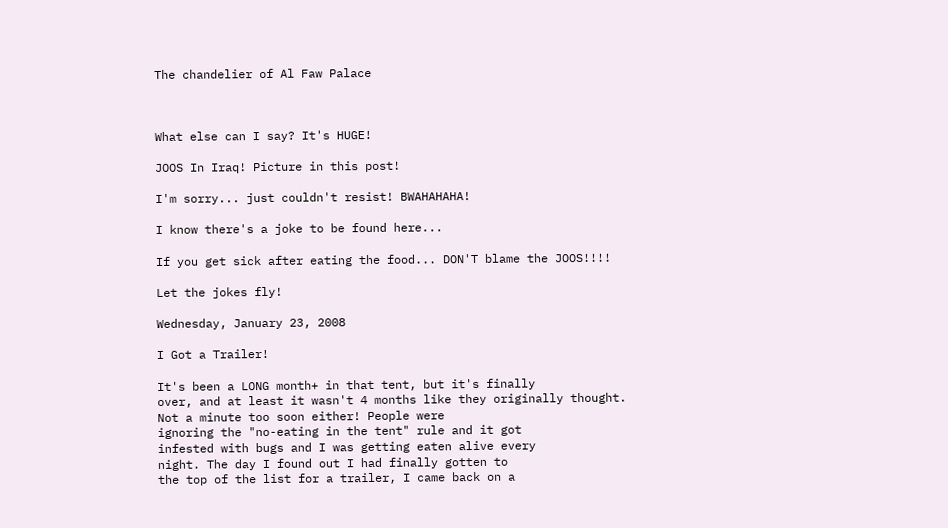The chandelier of Al Faw Palace



What else can I say? It's HUGE!

JOOS In Iraq! Picture in this post!

I'm sorry... just couldn't resist! BWAHAHAHA!

I know there's a joke to be found here...

If you get sick after eating the food... DON'T blame the JOOS!!!!

Let the jokes fly!

Wednesday, January 23, 2008

I Got a Trailer!

It's been a LONG month+ in that tent, but it's finally
over, and at least it wasn't 4 months like they originally thought.
Not a minute too soon either! People were
ignoring the "no-eating in the tent" rule and it got
infested with bugs and I was getting eaten alive every
night. The day I found out I had finally gotten to
the top of the list for a trailer, I came back on a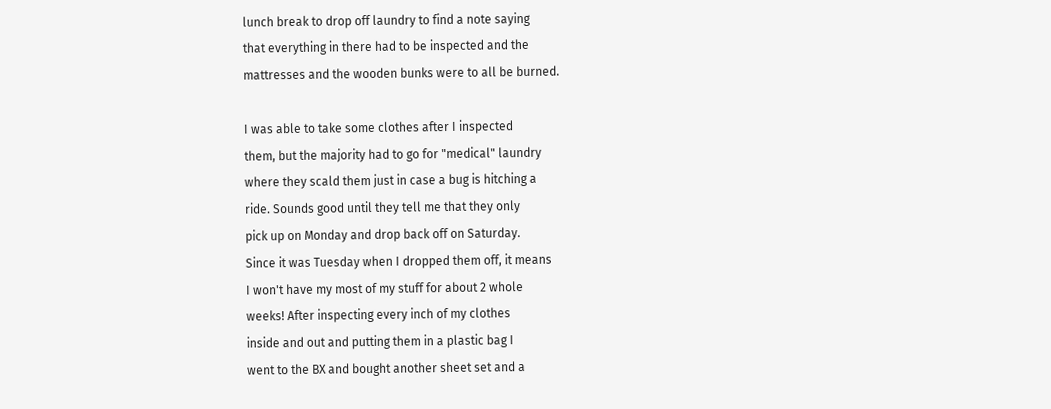lunch break to drop off laundry to find a note saying
that everything in there had to be inspected and the
mattresses and the wooden bunks were to all be burned.

I was able to take some clothes after I inspected
them, but the majority had to go for "medical" laundry
where they scald them just in case a bug is hitching a
ride. Sounds good until they tell me that they only
pick up on Monday and drop back off on Saturday.
Since it was Tuesday when I dropped them off, it means
I won't have my most of my stuff for about 2 whole
weeks! After inspecting every inch of my clothes
inside and out and putting them in a plastic bag I
went to the BX and bought another sheet set and a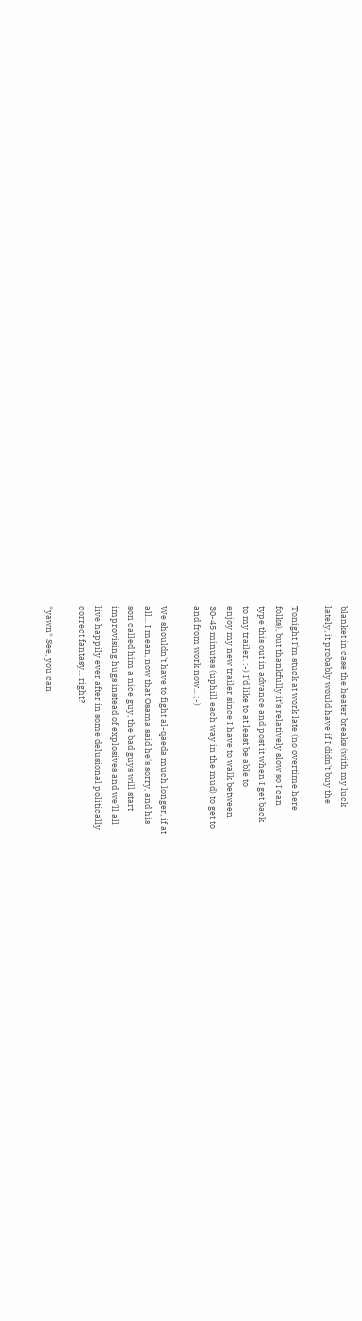blanket in case the heater breaks (with my luck
lately, it probably would have if I didn't buy the

Tonight I'm stuck at work late (no overtime here
folks), but thankfully it's relatively slow so I can
type this out in advance and post it when I get back
to my trailer. :-) I'd like to at least be able to
enjoy my new trailer since I have to walk between
30-45 minutes (uphill each way in the mud) to get to
and from work now... ;-)

We shouldn't have to fight al-qaeda much longer, if at
all... I mean, now that Osama said he's sorry, and his
son called him a nice guy, the bad guys will start
improvising hugs instead of explosives and we'll all
live happily ever after in some delusional politically
correct fantasy... right?

*yawn* See, you can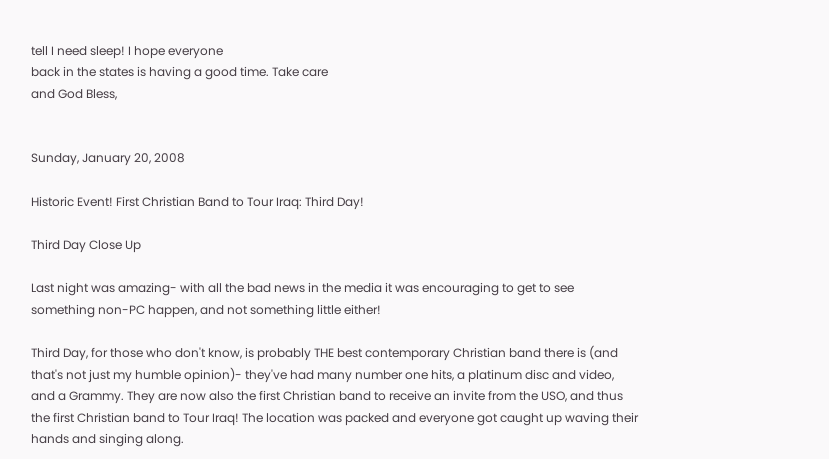tell I need sleep! I hope everyone
back in the states is having a good time. Take care
and God Bless,


Sunday, January 20, 2008

Historic Event! First Christian Band to Tour Iraq: Third Day!

Third Day Close Up

Last night was amazing- with all the bad news in the media it was encouraging to get to see something non-PC happen, and not something little either!

Third Day, for those who don't know, is probably THE best contemporary Christian band there is (and that's not just my humble opinion)- they've had many number one hits, a platinum disc and video, and a Grammy. They are now also the first Christian band to receive an invite from the USO, and thus the first Christian band to Tour Iraq! The location was packed and everyone got caught up waving their hands and singing along.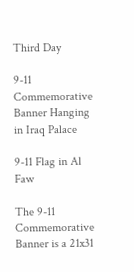Third Day

9-11 Commemorative Banner Hanging in Iraq Palace

9-11 Flag in Al Faw

The 9-11 Commemorative Banner is a 21x31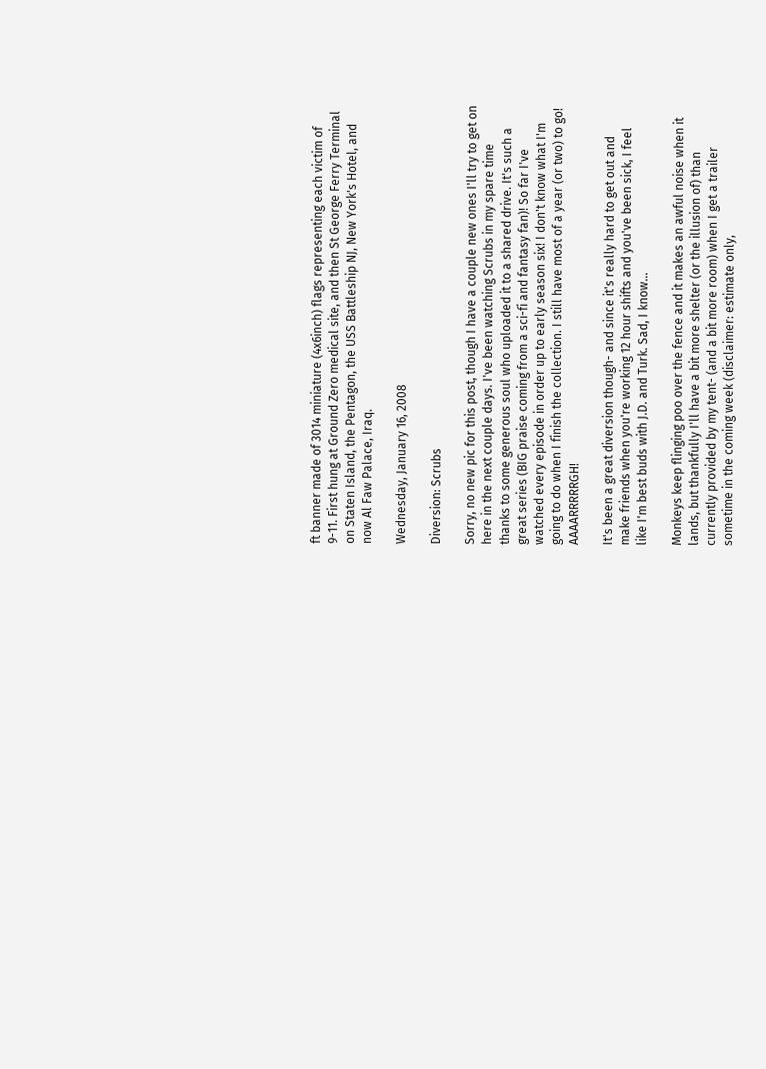ft banner made of 3014 miniature (4x6inch) flags representing each victim of 9-11. First hung at Ground Zero medical site, and then St George Ferry Terminal on Staten Island, the Pentagon, the USS Battleship NJ, New York's Hotel, and now Al Faw Palace, Iraq.

Wednesday, January 16, 2008

Diversion: Scrubs

Sorry, no new pic for this post, though I have a couple new ones I'll try to get on here in the next couple days. I've been watching Scrubs in my spare time thanks to some generous soul who uploaded it to a shared drive. It's such a great series (BIG praise coming from a sci-fi and fantasy fan)! So far I've watched every episode in order up to early season six! I don't know what I'm going to do when I finish the collection. I still have most of a year (or two) to go! AAAARRRRRGH!

It's been a great diversion though- and since it's really hard to get out and make friends when you're working 12 hour shifts and you've been sick, I feel like I'm best buds with J.D. and Turk. Sad, I know...

Monkeys keep flinging poo over the fence and it makes an awful noise when it lands, but thankfully I'll have a bit more shelter (or the illusion of) than currently provided by my tent- (and a bit more room) when I get a trailer sometime in the coming week (disclaimer: estimate only,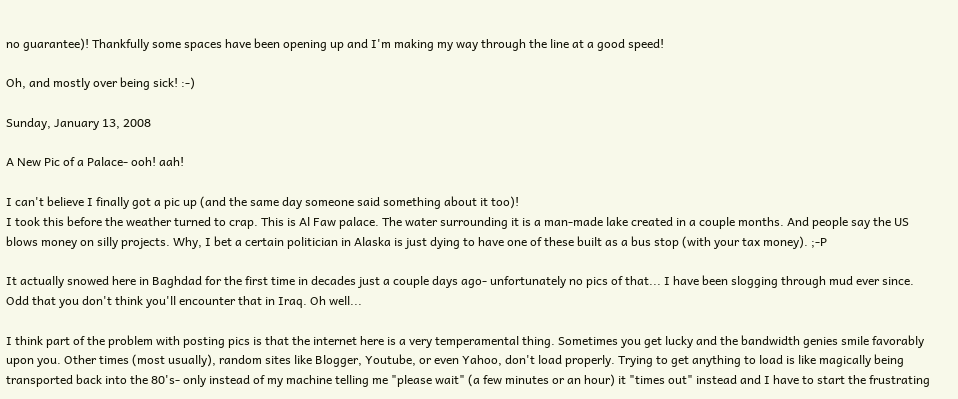no guarantee)! Thankfully some spaces have been opening up and I'm making my way through the line at a good speed!

Oh, and mostly over being sick! :-)

Sunday, January 13, 2008

A New Pic of a Palace- ooh! aah!

I can't believe I finally got a pic up (and the same day someone said something about it too)!
I took this before the weather turned to crap. This is Al Faw palace. The water surrounding it is a man-made lake created in a couple months. And people say the US blows money on silly projects. Why, I bet a certain politician in Alaska is just dying to have one of these built as a bus stop (with your tax money). ;-P

It actually snowed here in Baghdad for the first time in decades just a couple days ago- unfortunately no pics of that... I have been slogging through mud ever since. Odd that you don't think you'll encounter that in Iraq. Oh well...

I think part of the problem with posting pics is that the internet here is a very temperamental thing. Sometimes you get lucky and the bandwidth genies smile favorably upon you. Other times (most usually), random sites like Blogger, Youtube, or even Yahoo, don't load properly. Trying to get anything to load is like magically being transported back into the 80's- only instead of my machine telling me "please wait" (a few minutes or an hour) it "times out" instead and I have to start the frustrating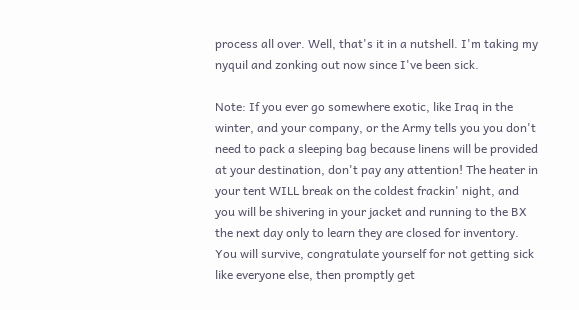process all over. Well, that's it in a nutshell. I'm taking my nyquil and zonking out now since I've been sick.

Note: If you ever go somewhere exotic, like Iraq in the winter, and your company, or the Army tells you you don't need to pack a sleeping bag because linens will be provided at your destination, don't pay any attention! The heater in your tent WILL break on the coldest frackin' night, and you will be shivering in your jacket and running to the BX the next day only to learn they are closed for inventory. You will survive, congratulate yourself for not getting sick like everyone else, then promptly get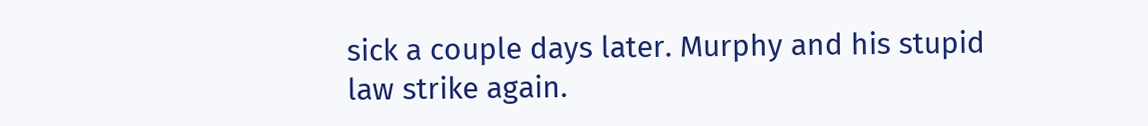sick a couple days later. Murphy and his stupid law strike again.